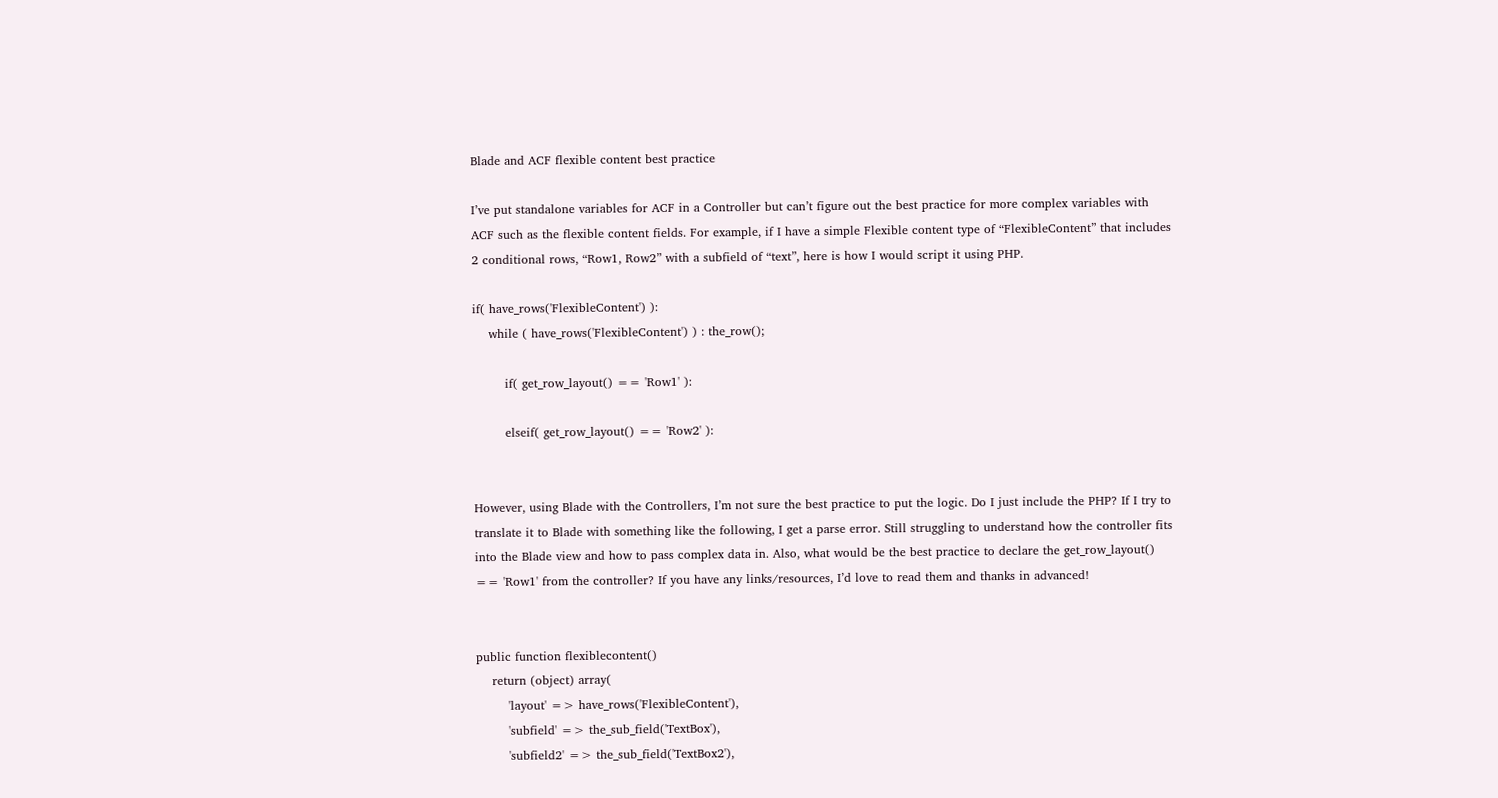Blade and ACF flexible content best practice

I’ve put standalone variables for ACF in a Controller but can’t figure out the best practice for more complex variables with ACF such as the flexible content fields. For example, if I have a simple Flexible content type of “FlexibleContent” that includes 2 conditional rows, “Row1, Row2” with a subfield of “text”, here is how I would script it using PHP.

if( have_rows('FlexibleContent') ):
    while ( have_rows('FlexibleContent') ) : the_row();

        if( get_row_layout() == 'Row1' ):

        elseif( get_row_layout() == 'Row2' ):


However, using Blade with the Controllers, I’m not sure the best practice to put the logic. Do I just include the PHP? If I try to translate it to Blade with something like the following, I get a parse error. Still struggling to understand how the controller fits into the Blade view and how to pass complex data in. Also, what would be the best practice to declare the get_row_layout() == 'Row1' from the controller? If you have any links/resources, I’d love to read them and thanks in advanced!


public function flexiblecontent()
    return (object) array(
        'layout' => have_rows('FlexibleContent'),
        'subfield' => the_sub_field('TextBox'),
        'subfield2' => the_sub_field('TextBox2'),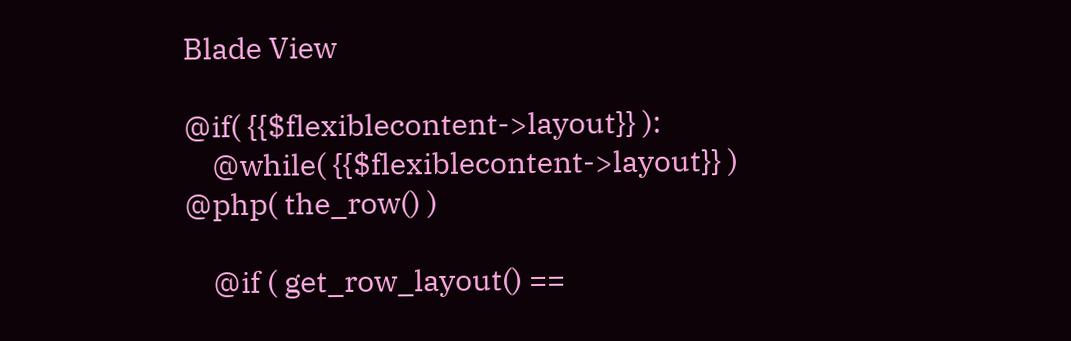Blade View

@if( {{$flexiblecontent->layout}} ):
    @while( {{$flexiblecontent->layout}} ) @php( the_row() )

    @if ( get_row_layout() ==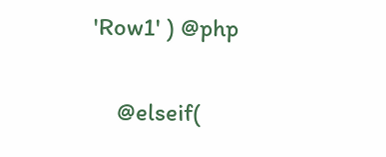'Row1' ) @php

    @elseif(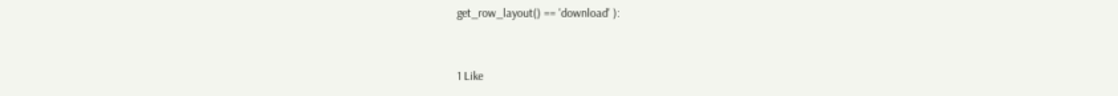get_row_layout() == 'download' ):


1 Like